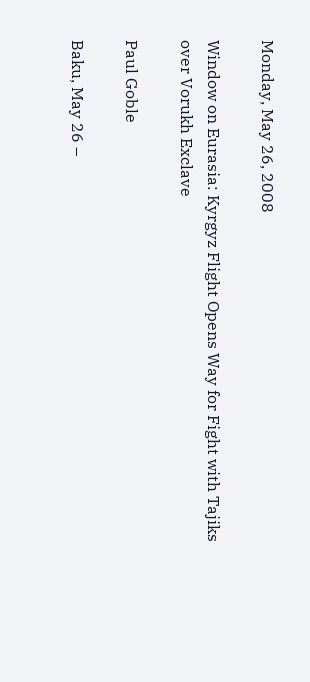Monday, May 26, 2008

Window on Eurasia: Kyrgyz Flight Opens Way for Fight with Tajiks over Vorukh Exclave

Paul Goble

Baku, May 26 –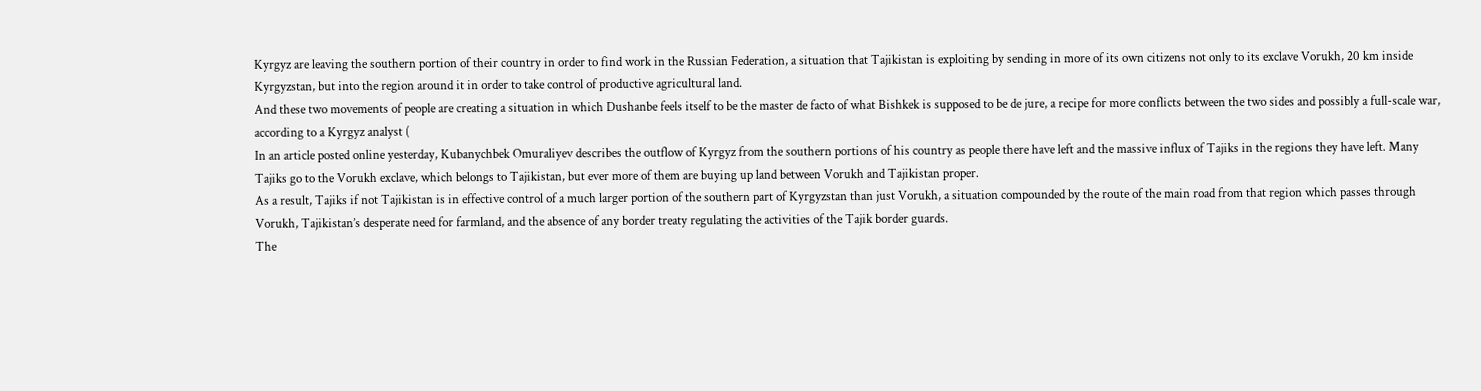Kyrgyz are leaving the southern portion of their country in order to find work in the Russian Federation, a situation that Tajikistan is exploiting by sending in more of its own citizens not only to its exclave Vorukh, 20 km inside Kyrgyzstan, but into the region around it in order to take control of productive agricultural land.
And these two movements of people are creating a situation in which Dushanbe feels itself to be the master de facto of what Bishkek is supposed to be de jure, a recipe for more conflicts between the two sides and possibly a full-scale war, according to a Kyrgyz analyst (
In an article posted online yesterday, Kubanychbek Omuraliyev describes the outflow of Kyrgyz from the southern portions of his country as people there have left and the massive influx of Tajiks in the regions they have left. Many Tajiks go to the Vorukh exclave, which belongs to Tajikistan, but ever more of them are buying up land between Vorukh and Tajikistan proper.
As a result, Tajiks if not Tajikistan is in effective control of a much larger portion of the southern part of Kyrgyzstan than just Vorukh, a situation compounded by the route of the main road from that region which passes through Vorukh, Tajikistan’s desperate need for farmland, and the absence of any border treaty regulating the activities of the Tajik border guards.
The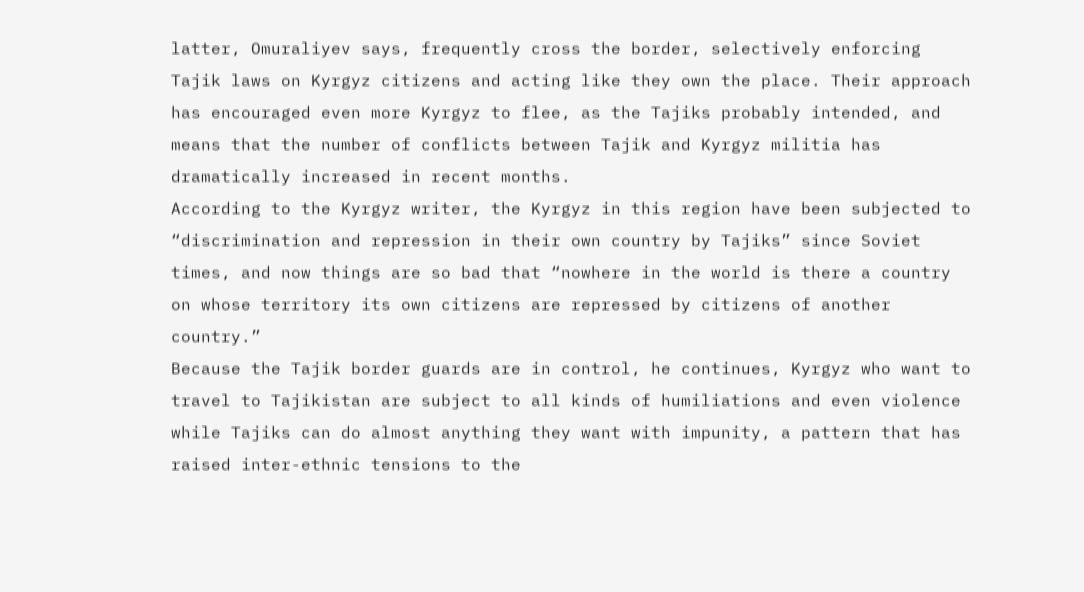latter, Omuraliyev says, frequently cross the border, selectively enforcing Tajik laws on Kyrgyz citizens and acting like they own the place. Their approach has encouraged even more Kyrgyz to flee, as the Tajiks probably intended, and means that the number of conflicts between Tajik and Kyrgyz militia has dramatically increased in recent months.
According to the Kyrgyz writer, the Kyrgyz in this region have been subjected to “discrimination and repression in their own country by Tajiks” since Soviet times, and now things are so bad that “nowhere in the world is there a country on whose territory its own citizens are repressed by citizens of another country.”
Because the Tajik border guards are in control, he continues, Kyrgyz who want to travel to Tajikistan are subject to all kinds of humiliations and even violence while Tajiks can do almost anything they want with impunity, a pattern that has raised inter-ethnic tensions to the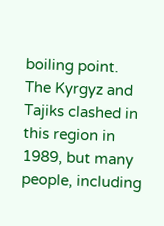boiling point.
The Kyrgyz and Tajiks clashed in this region in 1989, but many people, including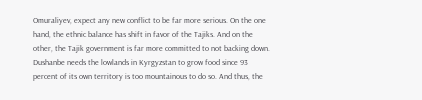Omuraliyev, expect any new conflict to be far more serious. On the one hand, the ethnic balance has shift in favor of the Tajiks. And on the other, the Tajik government is far more committed to not backing down.
Dushanbe needs the lowlands in Kyrgyzstan to grow food since 93 percent of its own territory is too mountainous to do so. And thus, the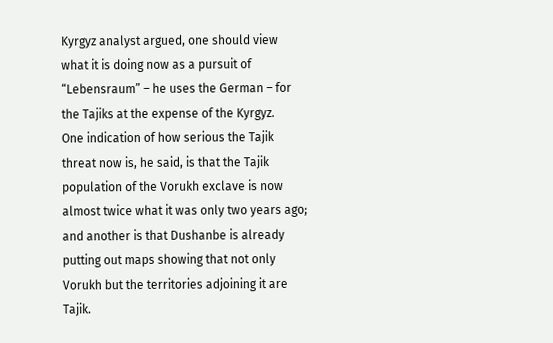Kyrgyz analyst argued, one should view what it is doing now as a pursuit of “Lebensraum” – he uses the German – for the Tajiks at the expense of the Kyrgyz.
One indication of how serious the Tajik threat now is, he said, is that the Tajik population of the Vorukh exclave is now almost twice what it was only two years ago; and another is that Dushanbe is already putting out maps showing that not only Vorukh but the territories adjoining it are Tajik.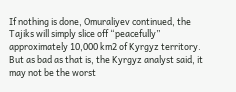If nothing is done, Omuraliyev continued, the Tajiks will simply slice off “peacefully” approximately 10,000 km2 of Kyrgyz territory.
But as bad as that is, the Kyrgyz analyst said, it may not be the worst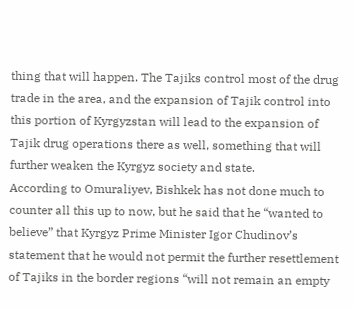thing that will happen. The Tajiks control most of the drug trade in the area, and the expansion of Tajik control into this portion of Kyrgyzstan will lead to the expansion of Tajik drug operations there as well, something that will further weaken the Kyrgyz society and state.
According to Omuraliyev, Bishkek has not done much to counter all this up to now, but he said that he “wanted to believe” that Kyrgyz Prime Minister Igor Chudinov’s statement that he would not permit the further resettlement of Tajiks in the border regions “will not remain an empty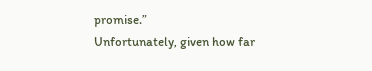promise.”
Unfortunately, given how far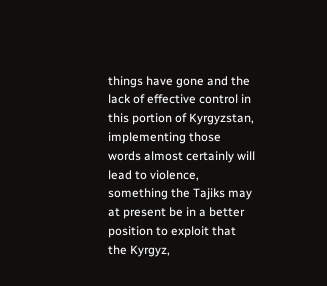things have gone and the lack of effective control in this portion of Kyrgyzstan, implementing those words almost certainly will lead to violence, something the Tajiks may at present be in a better position to exploit that the Kyrgyz,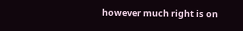however much right is on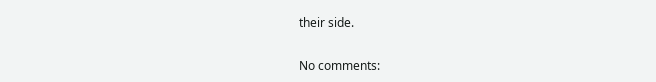their side.

No comments: